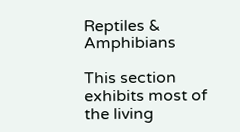Reptiles & Amphibians

This section exhibits most of the living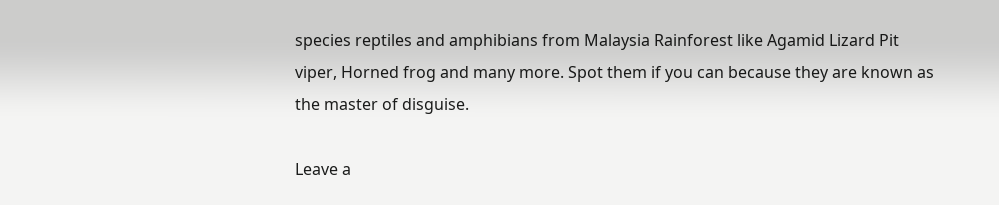species reptiles and amphibians from Malaysia Rainforest like Agamid Lizard Pit  viper, Horned frog and many more. Spot them if you can because they are known as the master of disguise.

Leave a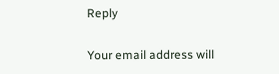Reply

Your email address will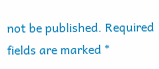not be published. Required fields are marked *